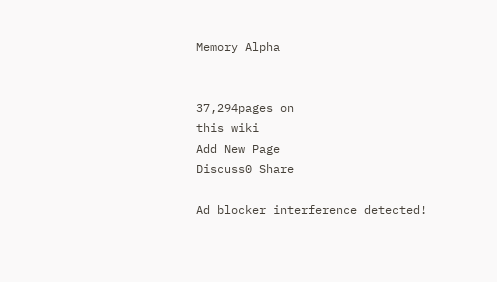Memory Alpha


37,294pages on
this wiki
Add New Page
Discuss0 Share

Ad blocker interference detected!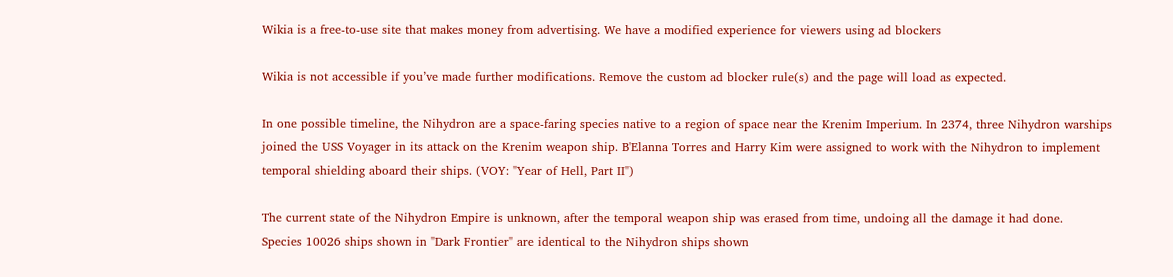Wikia is a free-to-use site that makes money from advertising. We have a modified experience for viewers using ad blockers

Wikia is not accessible if you’ve made further modifications. Remove the custom ad blocker rule(s) and the page will load as expected.

In one possible timeline, the Nihydron are a space-faring species native to a region of space near the Krenim Imperium. In 2374, three Nihydron warships joined the USS Voyager in its attack on the Krenim weapon ship. B'Elanna Torres and Harry Kim were assigned to work with the Nihydron to implement temporal shielding aboard their ships. (VOY: "Year of Hell, Part II")

The current state of the Nihydron Empire is unknown, after the temporal weapon ship was erased from time, undoing all the damage it had done.
Species 10026 ships shown in "Dark Frontier" are identical to the Nihydron ships shown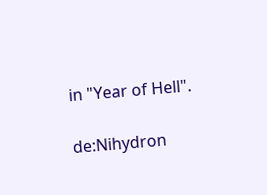in "Year of Hell".

de:Nihydron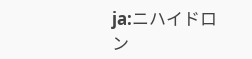ja:ニハイドロン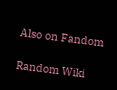Also on Fandom

Random Wiki